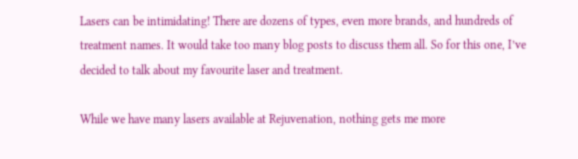Lasers can be intimidating! There are dozens of types, even more brands, and hundreds of treatment names. It would take too many blog posts to discuss them all. So for this one, I’ve decided to talk about my favourite laser and treatment.

While we have many lasers available at Rejuvenation, nothing gets me more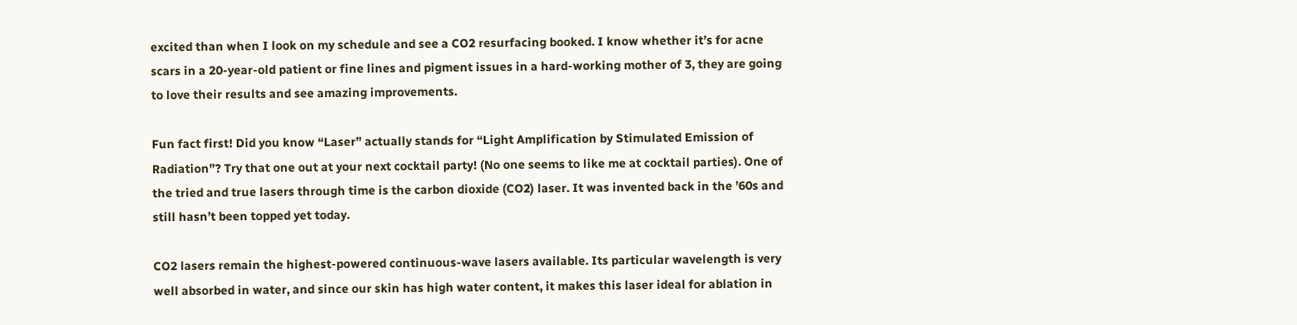excited than when I look on my schedule and see a CO2 resurfacing booked. I know whether it’s for acne scars in a 20-year-old patient or fine lines and pigment issues in a hard-working mother of 3, they are going to love their results and see amazing improvements.

Fun fact first! Did you know “Laser” actually stands for “Light Amplification by Stimulated Emission of Radiation”? Try that one out at your next cocktail party! (No one seems to like me at cocktail parties). One of the tried and true lasers through time is the carbon dioxide (CO2) laser. It was invented back in the ’60s and still hasn’t been topped yet today.

CO2 lasers remain the highest-powered continuous-wave lasers available. Its particular wavelength is very well absorbed in water, and since our skin has high water content, it makes this laser ideal for ablation in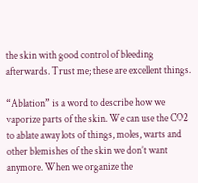the skin with good control of bleeding afterwards. Trust me; these are excellent things.

“Ablation” is a word to describe how we vaporize parts of the skin. We can use the CO2 to ablate away lots of things, moles, warts and other blemishes of the skin we don’t want anymore. When we organize the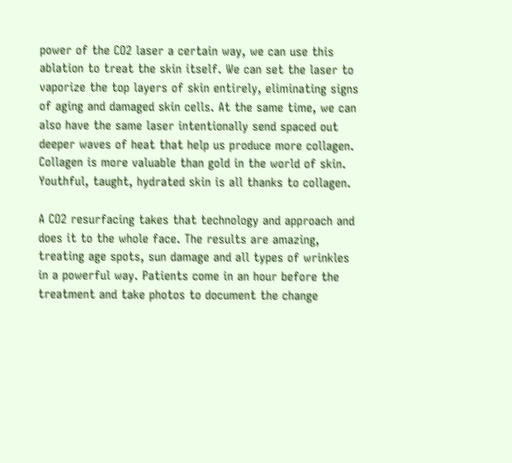power of the CO2 laser a certain way, we can use this ablation to treat the skin itself. We can set the laser to vaporize the top layers of skin entirely, eliminating signs of aging and damaged skin cells. At the same time, we can also have the same laser intentionally send spaced out deeper waves of heat that help us produce more collagen. Collagen is more valuable than gold in the world of skin. Youthful, taught, hydrated skin is all thanks to collagen.

A CO2 resurfacing takes that technology and approach and does it to the whole face. The results are amazing, treating age spots, sun damage and all types of wrinkles in a powerful way. Patients come in an hour before the treatment and take photos to document the change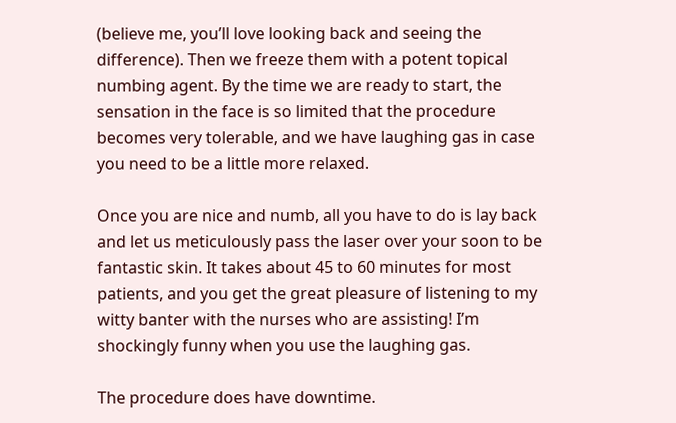(believe me, you’ll love looking back and seeing the difference). Then we freeze them with a potent topical numbing agent. By the time we are ready to start, the sensation in the face is so limited that the procedure becomes very tolerable, and we have laughing gas in case you need to be a little more relaxed.

Once you are nice and numb, all you have to do is lay back and let us meticulously pass the laser over your soon to be fantastic skin. It takes about 45 to 60 minutes for most patients, and you get the great pleasure of listening to my witty banter with the nurses who are assisting! I’m shockingly funny when you use the laughing gas.

The procedure does have downtime.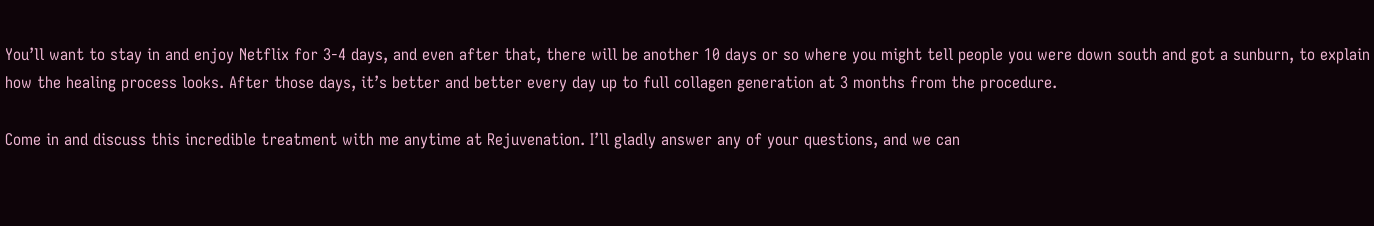You’ll want to stay in and enjoy Netflix for 3-4 days, and even after that, there will be another 10 days or so where you might tell people you were down south and got a sunburn, to explain how the healing process looks. After those days, it’s better and better every day up to full collagen generation at 3 months from the procedure.

Come in and discuss this incredible treatment with me anytime at Rejuvenation. I’ll gladly answer any of your questions, and we can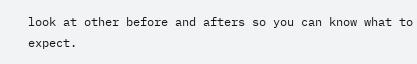look at other before and afters so you can know what to expect.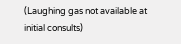(Laughing gas not available at initial consults)